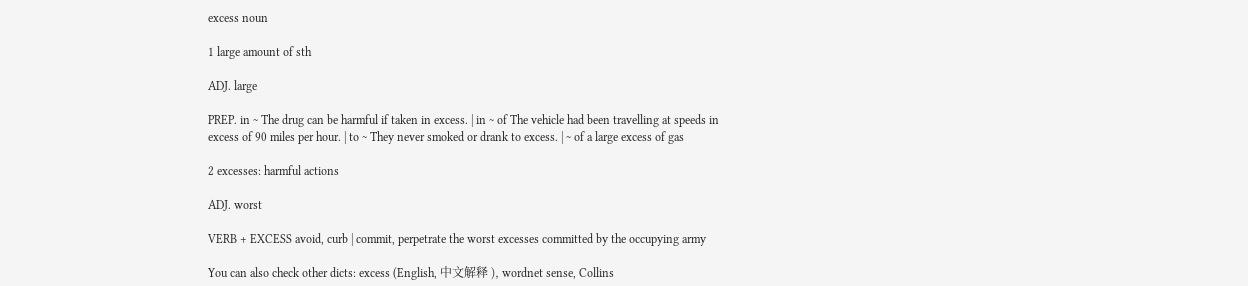excess noun

1 large amount of sth

ADJ. large

PREP. in ~ The drug can be harmful if taken in excess. | in ~ of The vehicle had been travelling at speeds in excess of 90 miles per hour. | to ~ They never smoked or drank to excess. | ~ of a large excess of gas

2 excesses: harmful actions

ADJ. worst

VERB + EXCESS avoid, curb | commit, perpetrate the worst excesses committed by the occupying army

You can also check other dicts: excess (English, 中文解释 ), wordnet sense, Collins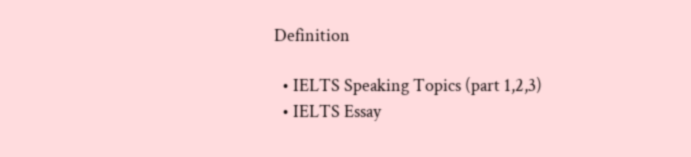Definition

  • IELTS Speaking Topics (part 1,2,3)
  • IELTS Essay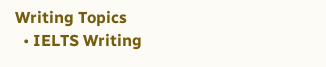Writing Topics
  • IELTS Writing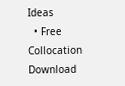Ideas
  • Free Collocation Download